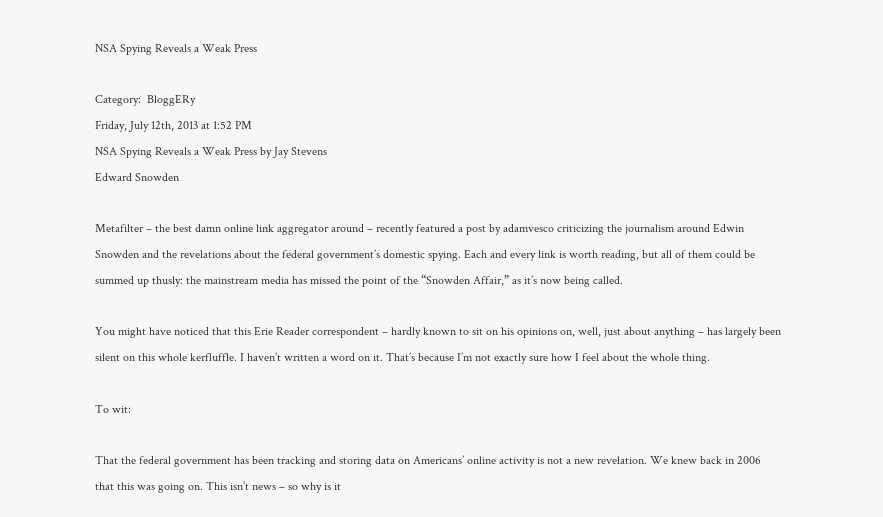NSA Spying Reveals a Weak Press

Category:  BloggERy
Friday, July 12th, 2013 at 1:52 PM
NSA Spying Reveals a Weak Press by Jay Stevens
Edward Snowden

Metafilter – the best damn online link aggregator around – recently featured a post by adamvesco criticizing the journalism around Edwin Snowden and the revelations about the federal government’s domestic spying. Each and every link is worth reading, but all of them could be summed up thusly: the mainstream media has missed the point of the “Snowden Affair,” as it’s now being called.

You might have noticed that this Erie Reader correspondent – hardly known to sit on his opinions on, well, just about anything – has largely been silent on this whole kerfluffle. I haven’t written a word on it. That’s because I’m not exactly sure how I feel about the whole thing.

To wit:

That the federal government has been tracking and storing data on Americans’ online activity is not a new revelation. We knew back in 2006 that this was going on. This isn’t news – so why is it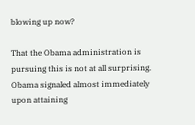blowing up now?

That the Obama administration is pursuing this is not at all surprising. Obama signaled almost immediately upon attaining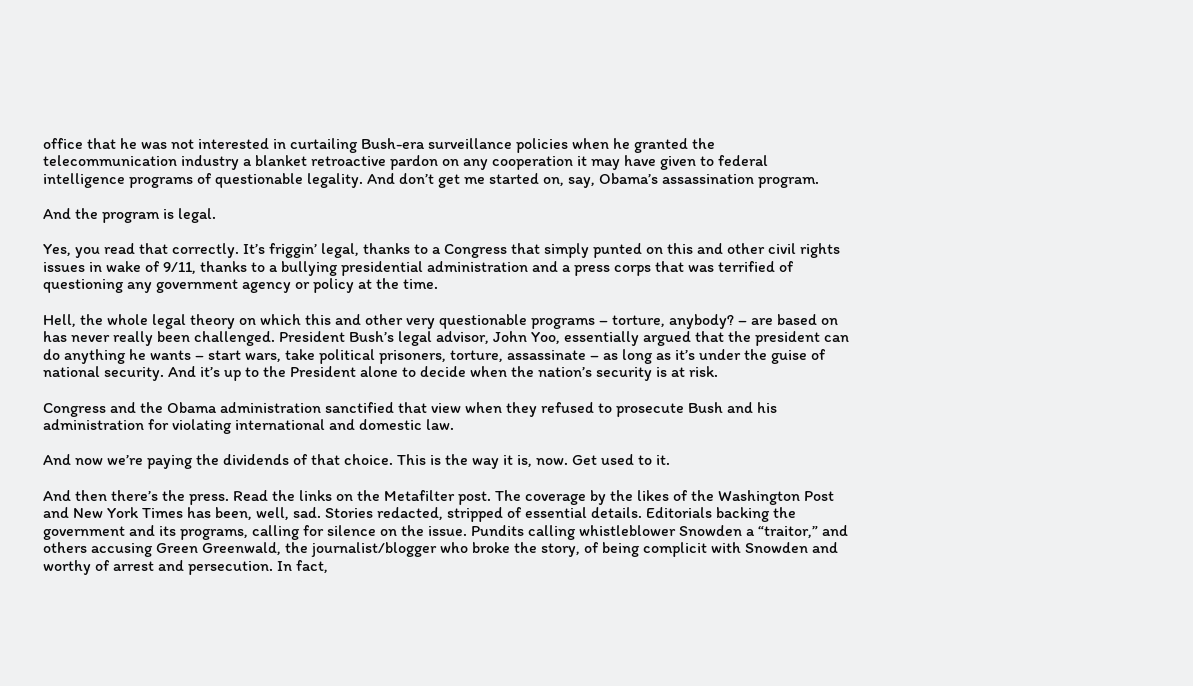office that he was not interested in curtailing Bush-era surveillance policies when he granted the telecommunication industry a blanket retroactive pardon on any cooperation it may have given to federal intelligence programs of questionable legality. And don’t get me started on, say, Obama’s assassination program.

And the program is legal.

Yes, you read that correctly. It’s friggin’ legal, thanks to a Congress that simply punted on this and other civil rights issues in wake of 9/11, thanks to a bullying presidential administration and a press corps that was terrified of questioning any government agency or policy at the time.

Hell, the whole legal theory on which this and other very questionable programs – torture, anybody? – are based on has never really been challenged. President Bush’s legal advisor, John Yoo, essentially argued that the president can do anything he wants – start wars, take political prisoners, torture, assassinate – as long as it’s under the guise of national security. And it’s up to the President alone to decide when the nation’s security is at risk.

Congress and the Obama administration sanctified that view when they refused to prosecute Bush and his administration for violating international and domestic law.

And now we’re paying the dividends of that choice. This is the way it is, now. Get used to it.

And then there’s the press. Read the links on the Metafilter post. The coverage by the likes of the Washington Post and New York Times has been, well, sad. Stories redacted, stripped of essential details. Editorials backing the government and its programs, calling for silence on the issue. Pundits calling whistleblower Snowden a “traitor,” and others accusing Green Greenwald, the journalist/blogger who broke the story, of being complicit with Snowden and worthy of arrest and persecution. In fact,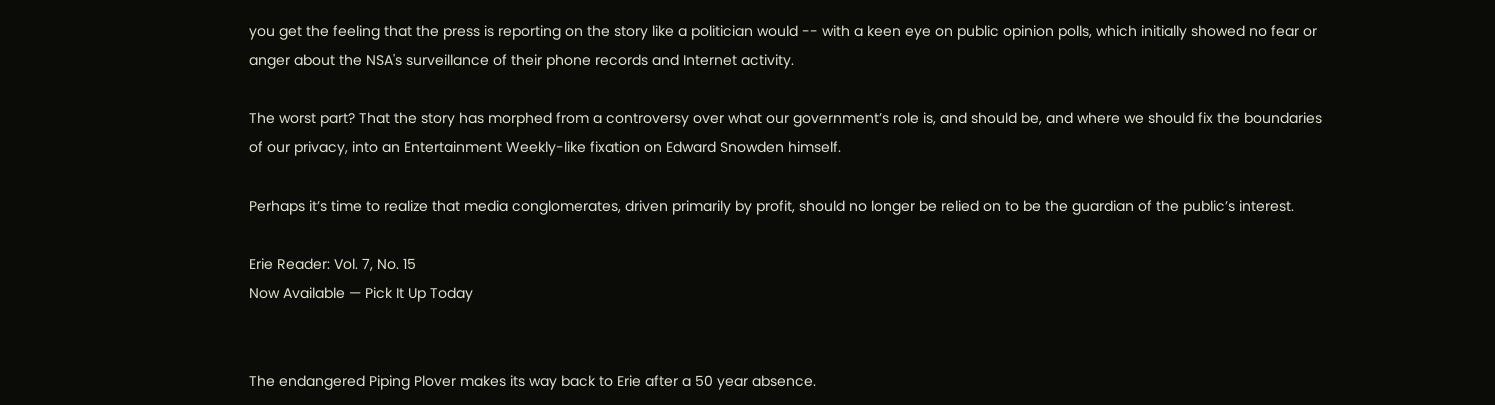you get the feeling that the press is reporting on the story like a politician would -- with a keen eye on public opinion polls, which initially showed no fear or anger about the NSA's surveillance of their phone records and Internet activity.

The worst part? That the story has morphed from a controversy over what our government’s role is, and should be, and where we should fix the boundaries of our privacy, into an Entertainment Weekly-like fixation on Edward Snowden himself.

Perhaps it’s time to realize that media conglomerates, driven primarily by profit, should no longer be relied on to be the guardian of the public’s interest.

Erie Reader: Vol. 7, No. 15
Now Available — Pick It Up Today


The endangered Piping Plover makes its way back to Erie after a 50 year absence.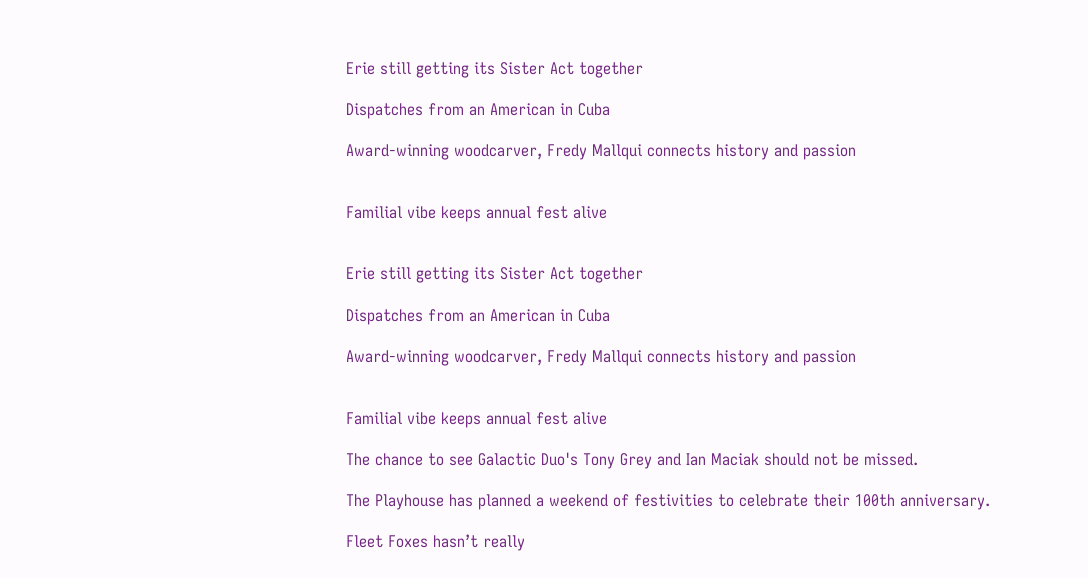Erie still getting its Sister Act together

Dispatches from an American in Cuba

Award-winning woodcarver, Fredy Mallqui connects history and passion


Familial vibe keeps annual fest alive


Erie still getting its Sister Act together

Dispatches from an American in Cuba

Award-winning woodcarver, Fredy Mallqui connects history and passion


Familial vibe keeps annual fest alive

The chance to see Galactic Duo's Tony Grey and Ian Maciak should not be missed.

The Playhouse has planned a weekend of festivities to celebrate their 100th anniversary.

Fleet Foxes hasn’t really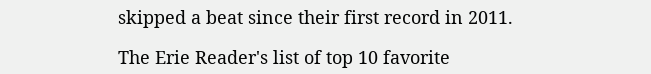skipped a beat since their first record in 2011.

The Erie Reader's list of top 10 favorite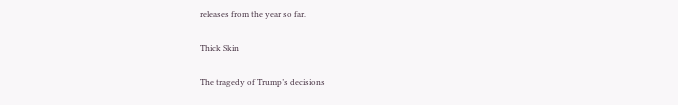releases from the year so far.

Thick Skin

The tragedy of Trump’s decisions